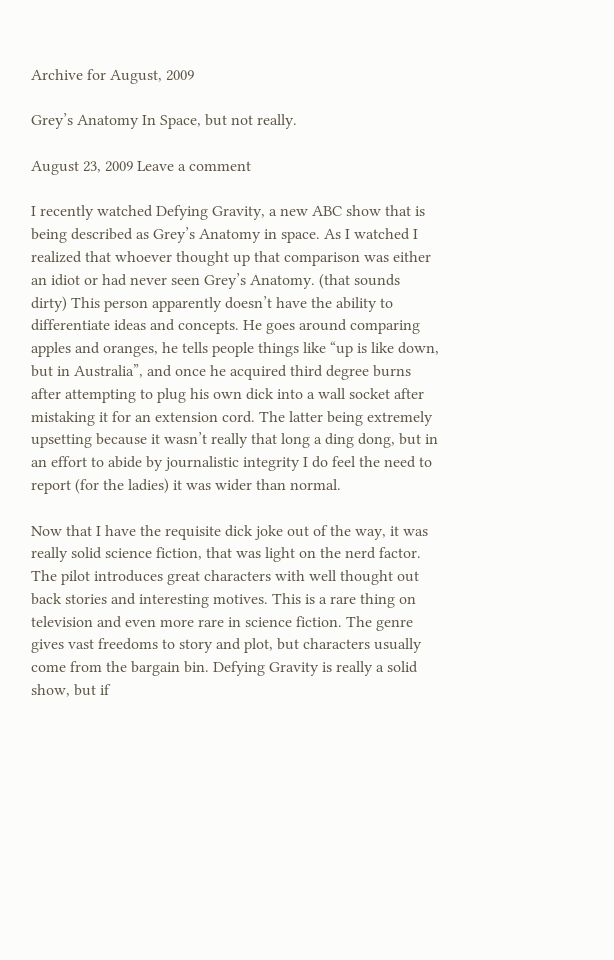Archive for August, 2009

Grey’s Anatomy In Space, but not really.

August 23, 2009 Leave a comment

I recently watched Defying Gravity, a new ABC show that is being described as Grey’s Anatomy in space. As I watched I realized that whoever thought up that comparison was either an idiot or had never seen Grey’s Anatomy. (that sounds dirty) This person apparently doesn’t have the ability to differentiate ideas and concepts. He goes around comparing apples and oranges, he tells people things like “up is like down, but in Australia”, and once he acquired third degree burns after attempting to plug his own dick into a wall socket after mistaking it for an extension cord. The latter being extremely upsetting because it wasn’t really that long a ding dong, but in an effort to abide by journalistic integrity I do feel the need to report (for the ladies) it was wider than normal.

Now that I have the requisite dick joke out of the way, it was really solid science fiction, that was light on the nerd factor. The pilot introduces great characters with well thought out back stories and interesting motives. This is a rare thing on television and even more rare in science fiction. The genre gives vast freedoms to story and plot, but characters usually come from the bargain bin. Defying Gravity is really a solid show, but if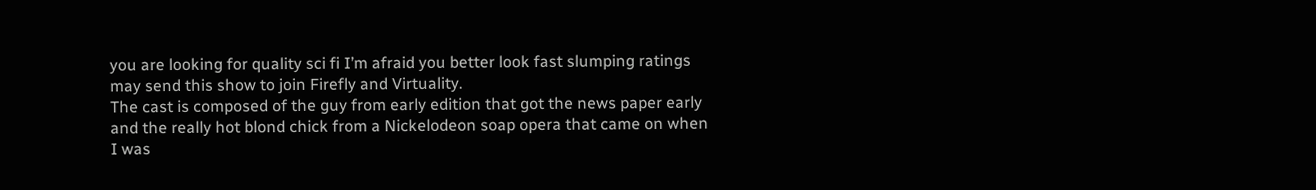you are looking for quality sci fi I’m afraid you better look fast slumping ratings may send this show to join Firefly and Virtuality.
The cast is composed of the guy from early edition that got the news paper early and the really hot blond chick from a Nickelodeon soap opera that came on when I was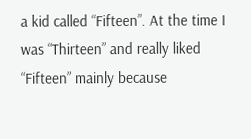a kid called “Fifteen”. At the time I was “Thirteen” and really liked “Fifteen” mainly because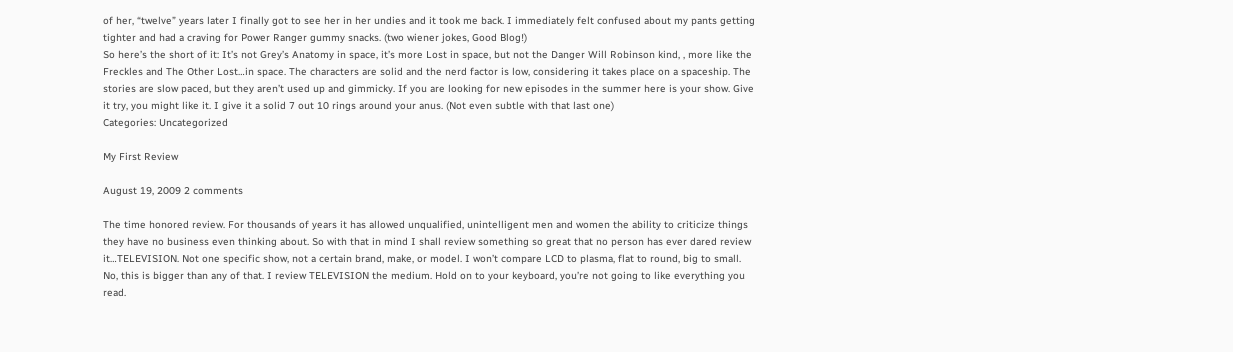of her, “twelve” years later I finally got to see her in her undies and it took me back. I immediately felt confused about my pants getting tighter and had a craving for Power Ranger gummy snacks. (two wiener jokes, Good Blog!)
So here’s the short of it: It’s not Grey’s Anatomy in space, it’s more Lost in space, but not the Danger Will Robinson kind, , more like the Freckles and The Other Lost…in space. The characters are solid and the nerd factor is low, considering it takes place on a spaceship. The stories are slow paced, but they aren’t used up and gimmicky. If you are looking for new episodes in the summer here is your show. Give it try, you might like it. I give it a solid 7 out 10 rings around your anus. (Not even subtle with that last one)
Categories: Uncategorized

My First Review

August 19, 2009 2 comments

The time honored review. For thousands of years it has allowed unqualified, unintelligent men and women the ability to criticize things they have no business even thinking about. So with that in mind I shall review something so great that no person has ever dared review it…TELEVISION. Not one specific show, not a certain brand, make, or model. I won’t compare LCD to plasma, flat to round, big to small. No, this is bigger than any of that. I review TELEVISION the medium. Hold on to your keyboard, you’re not going to like everything you read.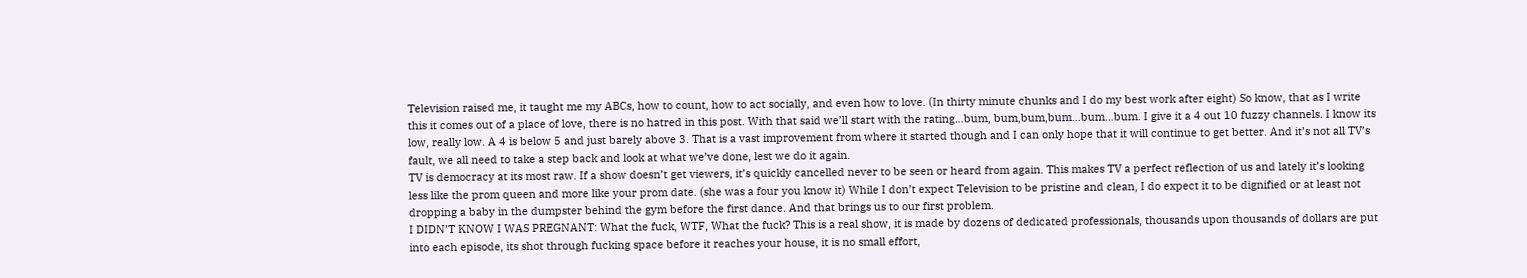Television raised me, it taught me my ABCs, how to count, how to act socially, and even how to love. (In thirty minute chunks and I do my best work after eight) So know, that as I write this it comes out of a place of love, there is no hatred in this post. With that said we’ll start with the rating…bum, bum,bum,bum…bum…bum. I give it a 4 out 10 fuzzy channels. I know its low, really low. A 4 is below 5 and just barely above 3. That is a vast improvement from where it started though and I can only hope that it will continue to get better. And it’s not all TV’s fault, we all need to take a step back and look at what we’ve done, lest we do it again.
TV is democracy at its most raw. If a show doesn’t get viewers, it’s quickly cancelled never to be seen or heard from again. This makes TV a perfect reflection of us and lately it’s looking less like the prom queen and more like your prom date. (she was a four you know it) While I don’t expect Television to be pristine and clean, I do expect it to be dignified or at least not dropping a baby in the dumpster behind the gym before the first dance. And that brings us to our first problem.
I DIDN’T KNOW I WAS PREGNANT: What the fuck, WTF, What the fuck? This is a real show, it is made by dozens of dedicated professionals, thousands upon thousands of dollars are put into each episode, its shot through fucking space before it reaches your house, it is no small effort,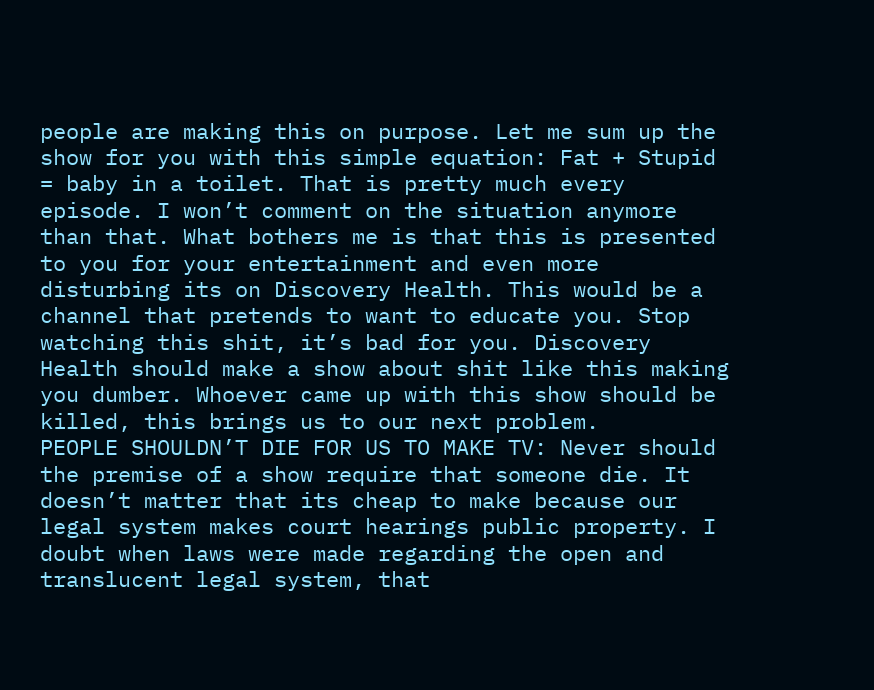people are making this on purpose. Let me sum up the show for you with this simple equation: Fat + Stupid = baby in a toilet. That is pretty much every episode. I won’t comment on the situation anymore than that. What bothers me is that this is presented to you for your entertainment and even more disturbing its on Discovery Health. This would be a channel that pretends to want to educate you. Stop watching this shit, it’s bad for you. Discovery Health should make a show about shit like this making you dumber. Whoever came up with this show should be killed, this brings us to our next problem.
PEOPLE SHOULDN’T DIE FOR US TO MAKE TV: Never should the premise of a show require that someone die. It doesn’t matter that its cheap to make because our legal system makes court hearings public property. I doubt when laws were made regarding the open and translucent legal system, that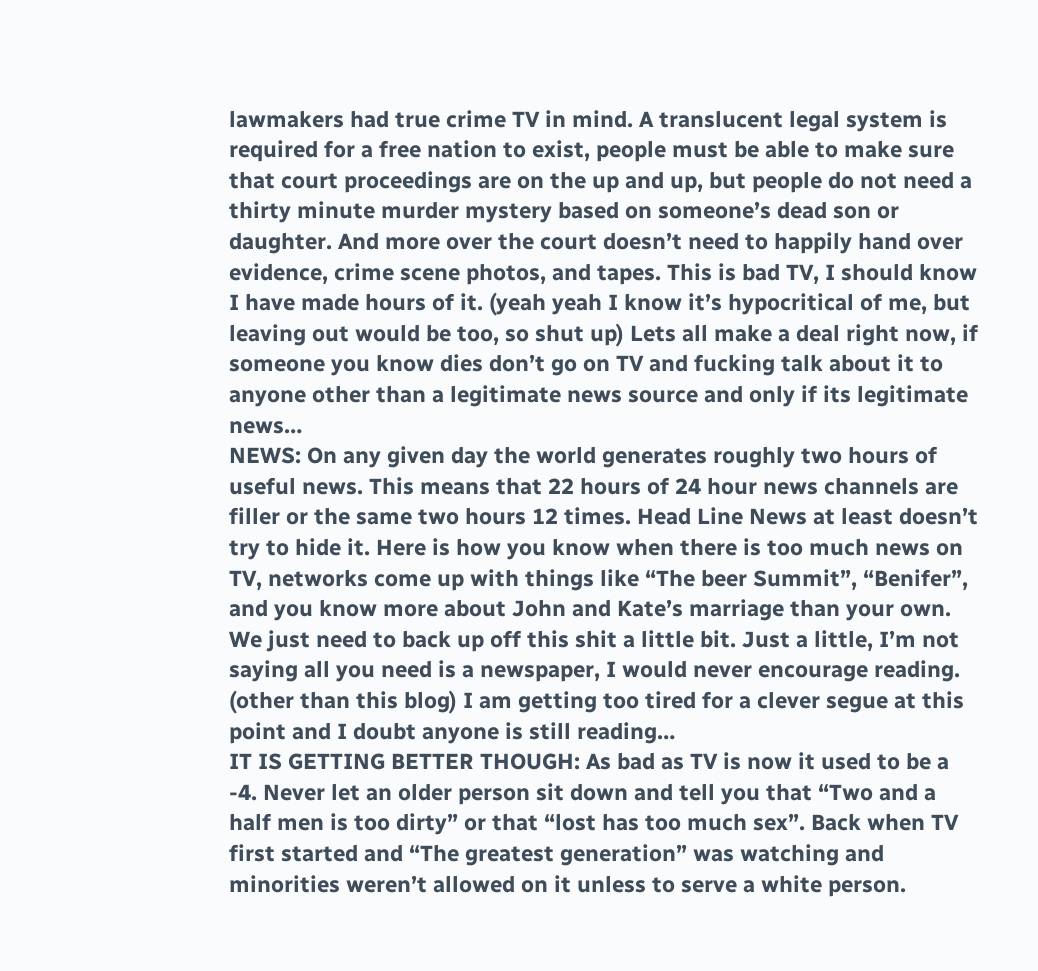lawmakers had true crime TV in mind. A translucent legal system is required for a free nation to exist, people must be able to make sure that court proceedings are on the up and up, but people do not need a thirty minute murder mystery based on someone’s dead son or daughter. And more over the court doesn’t need to happily hand over evidence, crime scene photos, and tapes. This is bad TV, I should know I have made hours of it. (yeah yeah I know it’s hypocritical of me, but leaving out would be too, so shut up) Lets all make a deal right now, if someone you know dies don’t go on TV and fucking talk about it to anyone other than a legitimate news source and only if its legitimate news…
NEWS: On any given day the world generates roughly two hours of useful news. This means that 22 hours of 24 hour news channels are filler or the same two hours 12 times. Head Line News at least doesn’t try to hide it. Here is how you know when there is too much news on TV, networks come up with things like “The beer Summit”, “Benifer”, and you know more about John and Kate’s marriage than your own. We just need to back up off this shit a little bit. Just a little, I’m not saying all you need is a newspaper, I would never encourage reading. (other than this blog) I am getting too tired for a clever segue at this point and I doubt anyone is still reading…
IT IS GETTING BETTER THOUGH: As bad as TV is now it used to be a -4. Never let an older person sit down and tell you that “Two and a half men is too dirty” or that “lost has too much sex”. Back when TV first started and “The greatest generation” was watching and minorities weren’t allowed on it unless to serve a white person.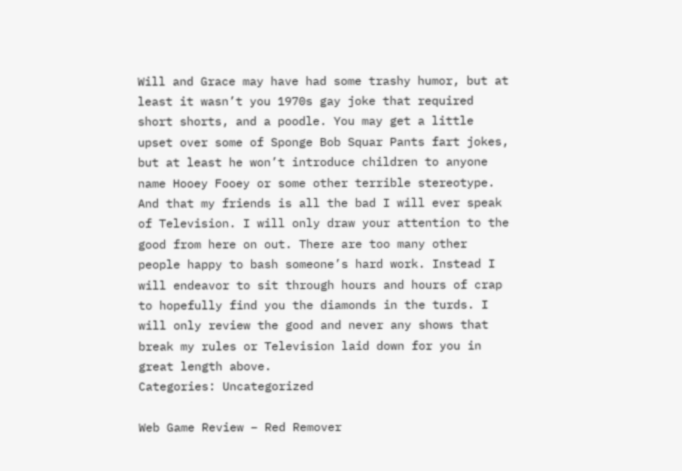Will and Grace may have had some trashy humor, but at least it wasn’t you 1970s gay joke that required short shorts, and a poodle. You may get a little upset over some of Sponge Bob Squar Pants fart jokes, but at least he won’t introduce children to anyone name Hooey Fooey or some other terrible stereotype.
And that my friends is all the bad I will ever speak of Television. I will only draw your attention to the good from here on out. There are too many other people happy to bash someone’s hard work. Instead I will endeavor to sit through hours and hours of crap to hopefully find you the diamonds in the turds. I will only review the good and never any shows that break my rules or Television laid down for you in great length above.
Categories: Uncategorized

Web Game Review – Red Remover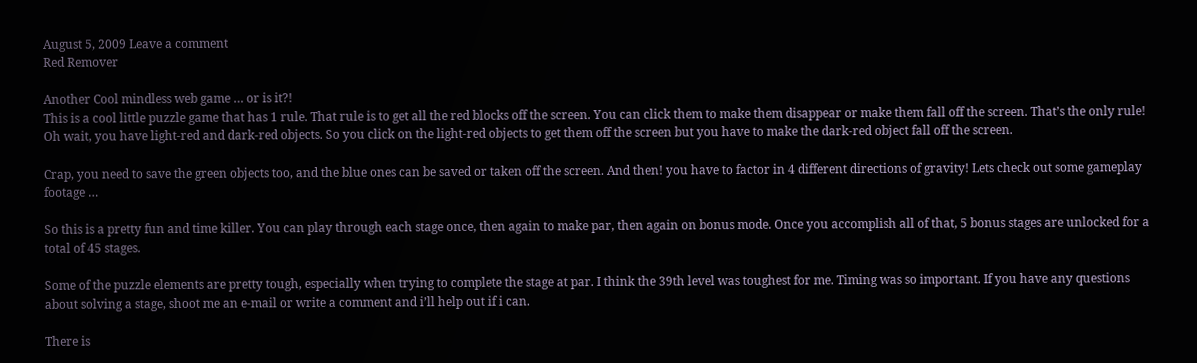August 5, 2009 Leave a comment
Red Remover

Another Cool mindless web game … or is it?!
This is a cool little puzzle game that has 1 rule. That rule is to get all the red blocks off the screen. You can click them to make them disappear or make them fall off the screen. That’s the only rule!
Oh wait, you have light-red and dark-red objects. So you click on the light-red objects to get them off the screen but you have to make the dark-red object fall off the screen.

Crap, you need to save the green objects too, and the blue ones can be saved or taken off the screen. And then! you have to factor in 4 different directions of gravity! Lets check out some gameplay footage …

So this is a pretty fun and time killer. You can play through each stage once, then again to make par, then again on bonus mode. Once you accomplish all of that, 5 bonus stages are unlocked for a total of 45 stages.

Some of the puzzle elements are pretty tough, especially when trying to complete the stage at par. I think the 39th level was toughest for me. Timing was so important. If you have any questions about solving a stage, shoot me an e-mail or write a comment and i’ll help out if i can.

There is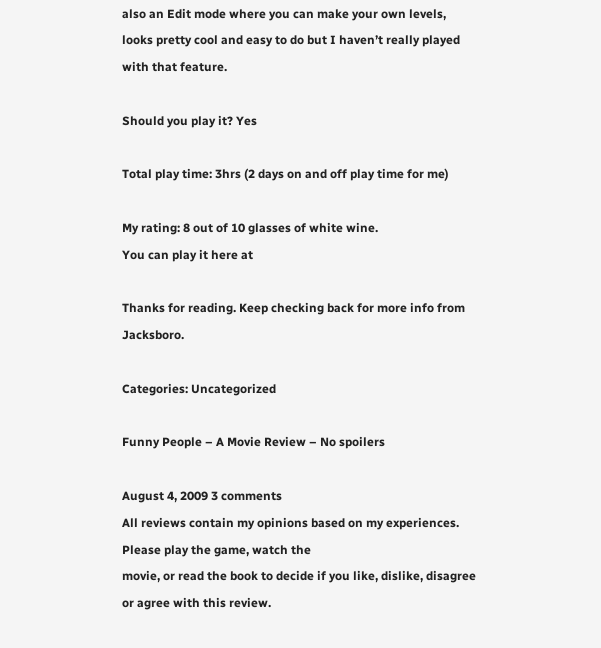also an Edit mode where you can make your own levels, looks pretty cool and easy to do but I haven’t really played with that feature.

Should you play it? Yes

Total play time: 3hrs (2 days on and off play time for me)

My rating: 8 out of 10 glasses of white wine.
You can play it here at

Thanks for reading. Keep checking back for more info from Jacksboro.

Categories: Uncategorized

Funny People – A Movie Review – No spoilers

August 4, 2009 3 comments
All reviews contain my opinions based on my experiences.
Please play the game, watch the
movie, or read the book to decide if you like, dislike, disagree or agree with this review.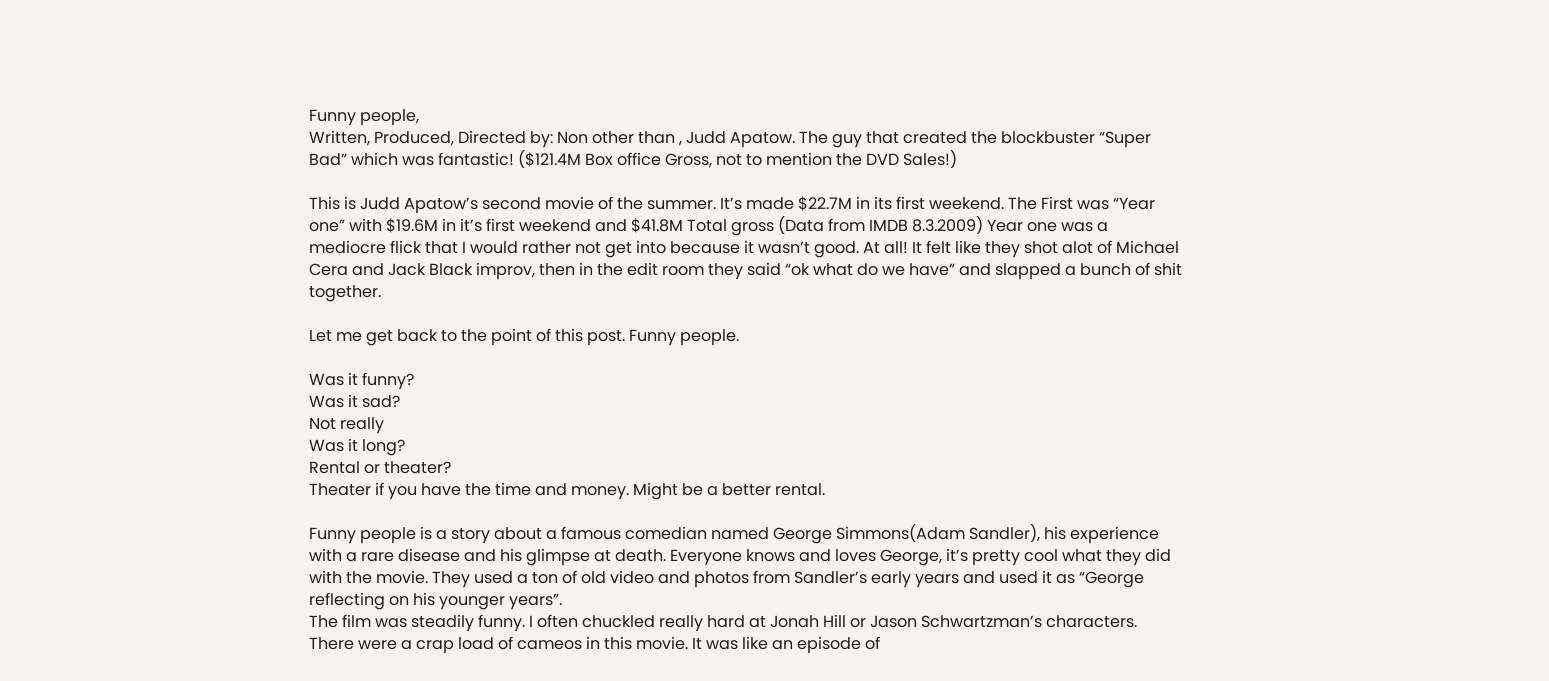Funny people,
Written, Produced, Directed by: Non other than , Judd Apatow. The guy that created the blockbuster “Super Bad” which was fantastic! ($121.4M Box office Gross, not to mention the DVD Sales!)

This is Judd Apatow’s second movie of the summer. It’s made $22.7M in its first weekend. The First was “Year one” with $19.6M in it’s first weekend and $41.8M Total gross (Data from IMDB 8.3.2009) Year one was a mediocre flick that I would rather not get into because it wasn’t good. At all! It felt like they shot alot of Michael Cera and Jack Black improv, then in the edit room they said “ok what do we have” and slapped a bunch of shit together.

Let me get back to the point of this post. Funny people.

Was it funny?
Was it sad?
Not really
Was it long?
Rental or theater?
Theater if you have the time and money. Might be a better rental.

Funny people is a story about a famous comedian named George Simmons(Adam Sandler), his experience with a rare disease and his glimpse at death. Everyone knows and loves George, it’s pretty cool what they did with the movie. They used a ton of old video and photos from Sandler’s early years and used it as “George reflecting on his younger years”.
The film was steadily funny. I often chuckled really hard at Jonah Hill or Jason Schwartzman’s characters.
There were a crap load of cameos in this movie. It was like an episode of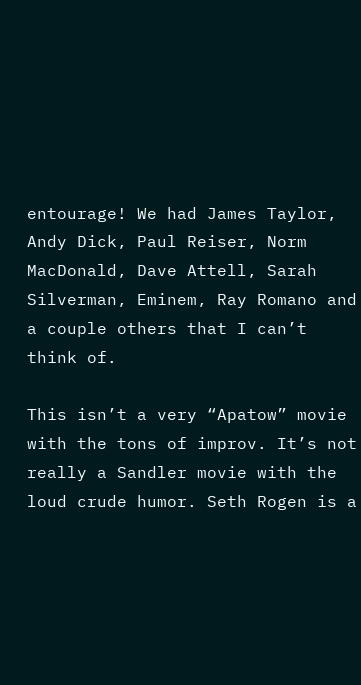entourage! We had James Taylor, Andy Dick, Paul Reiser, Norm MacDonald, Dave Attell, Sarah Silverman, Eminem, Ray Romano and a couple others that I can’t think of.

This isn’t a very “Apatow” movie with the tons of improv. It’s not really a Sandler movie with the loud crude humor. Seth Rogen is a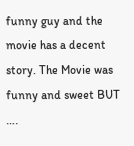funny guy and the movie has a decent story. The Movie was funny and sweet BUT ….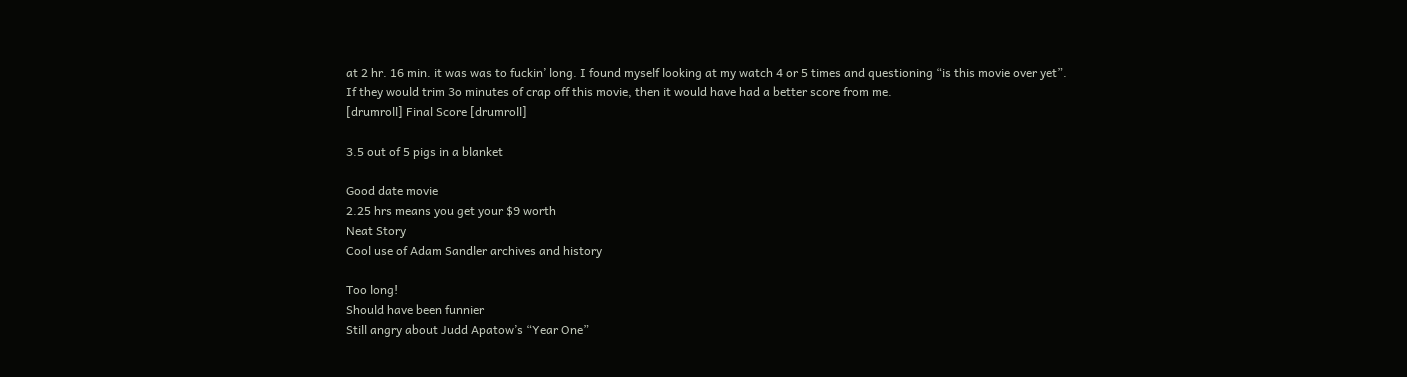at 2 hr. 16 min. it was was to fuckin’ long. I found myself looking at my watch 4 or 5 times and questioning “is this movie over yet”.
If they would trim 3o minutes of crap off this movie, then it would have had a better score from me.
[drumroll] Final Score [drumroll]

3.5 out of 5 pigs in a blanket

Good date movie
2.25 hrs means you get your $9 worth
Neat Story
Cool use of Adam Sandler archives and history

Too long!
Should have been funnier
Still angry about Judd Apatow’s “Year One”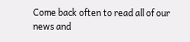Come back often to read all of our news and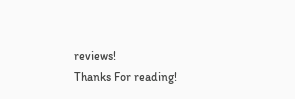reviews!
Thanks For reading!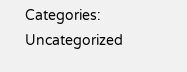Categories: Uncategorized